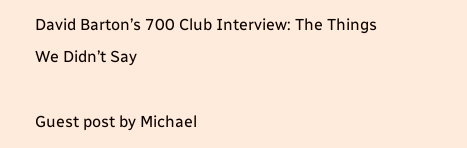David Barton’s 700 Club Interview: The Things We Didn’t Say

Guest post by Michael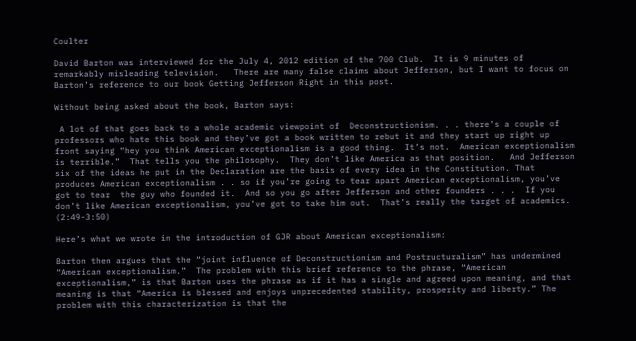Coulter

David Barton was interviewed for the July 4, 2012 edition of the 700 Club.  It is 9 minutes of remarkably misleading television.   There are many false claims about Jefferson, but I want to focus on Barton’s reference to our book Getting Jefferson Right in this post.

Without being asked about the book, Barton says:

 A lot of that goes back to a whole academic viewpoint of  Deconstructionism. . . there’s a couple of professors who hate this book and they’ve got a book written to rebut it and they start up right up front saying “hey you think American exceptionalism is a good thing.  It’s not.  American exceptionalism is terrible.”  That tells you the philosophy.  They don’t like America as that position.   And Jefferson six of the ideas he put in the Declaration are the basis of every idea in the Constitution. That produces American exceptionalism . . so if you’re going to tear apart American exceptionalism, you’ve got to tear  the guy who founded it.  And so you go after Jefferson and other founders . . .  If you don’t like American exceptionalism, you’ve got to take him out.  That’s really the target of academics. (2:49-3:50)

Here’s what we wrote in the introduction of GJR about American exceptionalism:

Barton then argues that the “joint influence of Deconstructionism and Postructuralism” has undermined “American exceptionalism.”  The problem with this brief reference to the phrase, “American exceptionalism,” is that Barton uses the phrase as if it has a single and agreed upon meaning, and that meaning is that “America is blessed and enjoys unprecedented stability, prosperity and liberty.” The problem with this characterization is that the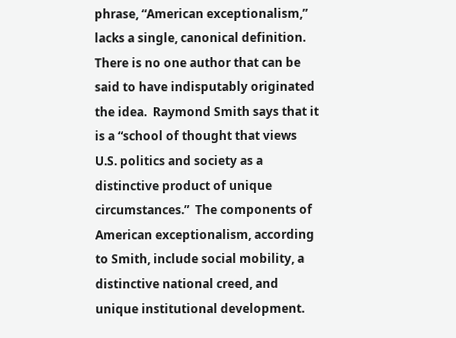phrase, “American exceptionalism,” lacks a single, canonical definition. There is no one author that can be said to have indisputably originated the idea.  Raymond Smith says that it is a “school of thought that views U.S. politics and society as a distinctive product of unique circumstances.”  The components of American exceptionalism, according to Smith, include social mobility, a distinctive national creed, and unique institutional development.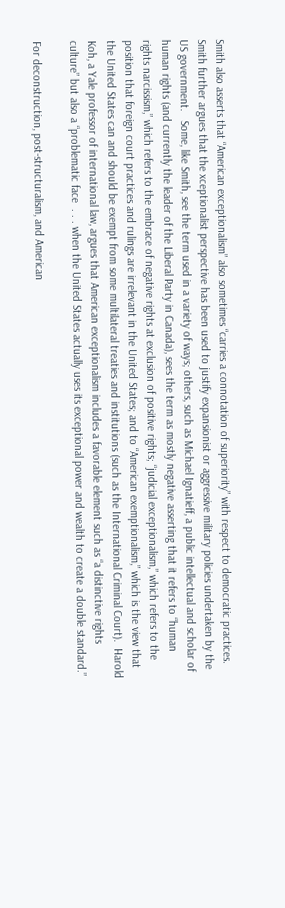Smith also asserts that “American exceptionalism” also sometimes “carries a connotation of superiority” with respect to democratic practices.  Smith further argues that the xceptionalist perspective has been used to justify expansionist or aggressive military policies undertaken by the US government.   Some, like Smith, see the term used in a variety of ways; others, such as Michael Ignatieff, a public intellectual and scholar of human rights (and currently the leader of the Liberal Party in Canada), sees the term as mostly negative asserting that it refers to “human rights narcissism,” which refers to the embrace of negative rights at exclusion of positive rights; “judicial exceptionalism,” which refers to the position that foreign court practices and rulings are irrelevant in the United States; and to “American exemptionalism,” which is the view that the United States can and should be exempt from some multilateral treaties and institutions (such as the International Criminal Court).  Harold Koh, a Yale professor of international law, argues that American exceptionalism includes a favorable element such as “a distinctive rights culture” but also a “problematic face  . . . when the United States actually uses its exceptional power and wealth to create a double standard.”

For deconstruction, post-structuralism, and American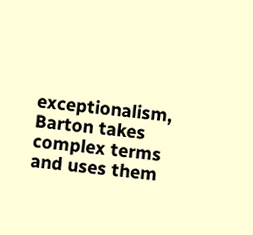exceptionalism, Barton takes complex terms and uses them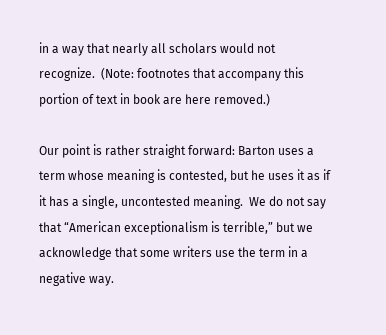in a way that nearly all scholars would not recognize.  (Note: footnotes that accompany this portion of text in book are here removed.)

Our point is rather straight forward: Barton uses a term whose meaning is contested, but he uses it as if it has a single, uncontested meaning.  We do not say that “American exceptionalism is terrible,” but we acknowledge that some writers use the term in a negative way.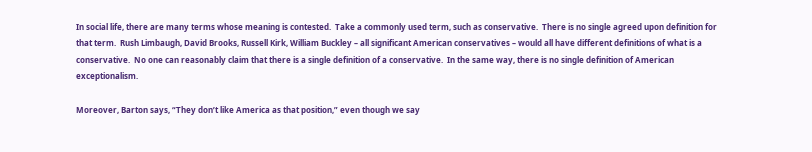In social life, there are many terms whose meaning is contested.  Take a commonly used term, such as conservative.  There is no single agreed upon definition for that term.  Rush Limbaugh, David Brooks, Russell Kirk, William Buckley – all significant American conservatives – would all have different definitions of what is a conservative.  No one can reasonably claim that there is a single definition of a conservative.  In the same way, there is no single definition of American exceptionalism.

Moreover, Barton says, “They don’t like America as that position,” even though we say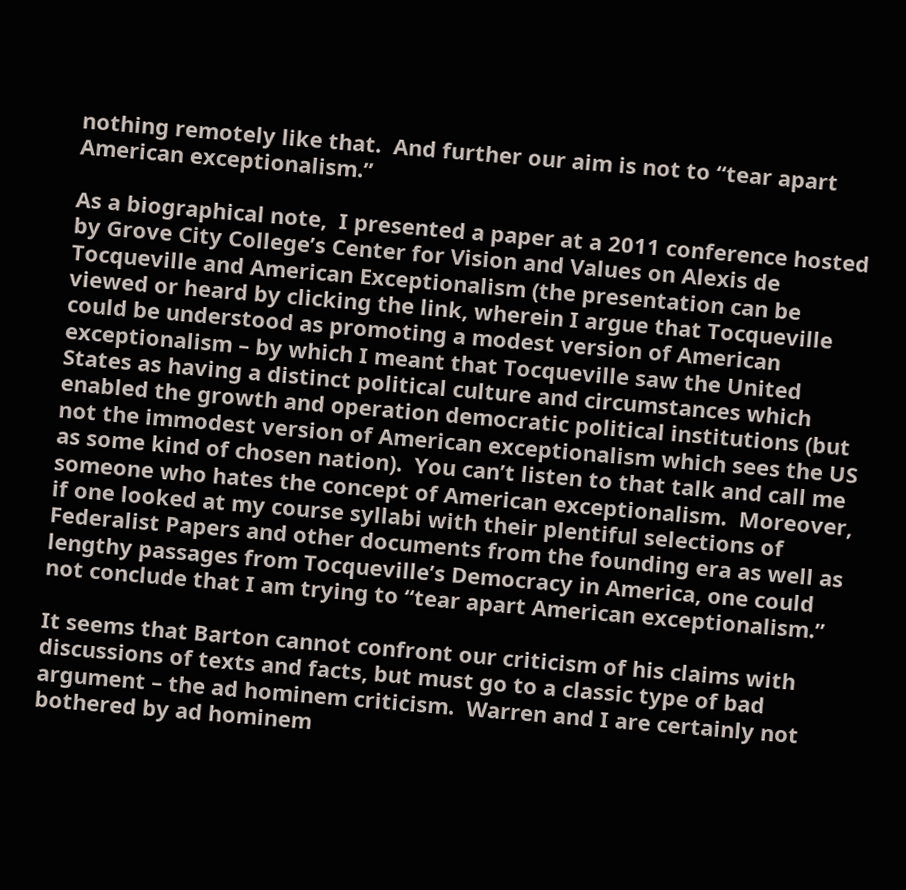nothing remotely like that.  And further our aim is not to “tear apart American exceptionalism.”

As a biographical note,  I presented a paper at a 2011 conference hosted by Grove City College’s Center for Vision and Values on Alexis de Tocqueville and American Exceptionalism (the presentation can be viewed or heard by clicking the link, wherein I argue that Tocqueville could be understood as promoting a modest version of American exceptionalism – by which I meant that Tocqueville saw the United States as having a distinct political culture and circumstances which enabled the growth and operation democratic political institutions (but not the immodest version of American exceptionalism which sees the US as some kind of chosen nation).  You can’t listen to that talk and call me someone who hates the concept of American exceptionalism.  Moreover, if one looked at my course syllabi with their plentiful selections of Federalist Papers and other documents from the founding era as well as lengthy passages from Tocqueville’s Democracy in America, one could not conclude that I am trying to “tear apart American exceptionalism.”

It seems that Barton cannot confront our criticism of his claims with discussions of texts and facts, but must go to a classic type of bad argument – the ad hominem criticism.  Warren and I are certainly not bothered by ad hominem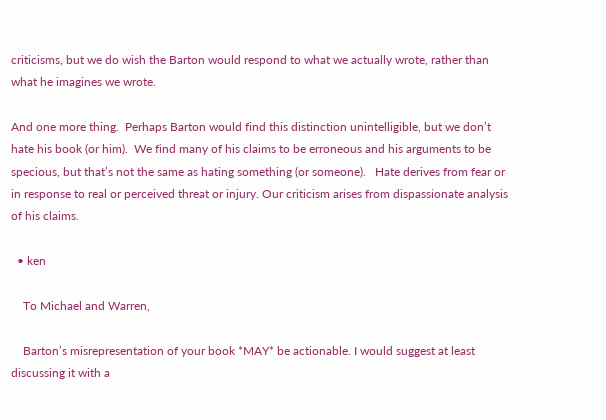criticisms, but we do wish the Barton would respond to what we actually wrote, rather than what he imagines we wrote.

And one more thing.  Perhaps Barton would find this distinction unintelligible, but we don’t hate his book (or him).  We find many of his claims to be erroneous and his arguments to be specious, but that’s not the same as hating something (or someone).   Hate derives from fear or in response to real or perceived threat or injury. Our criticism arises from dispassionate analysis of his claims.

  • ken

    To Michael and Warren,

    Barton’s misrepresentation of your book *MAY* be actionable. I would suggest at least discussing it with a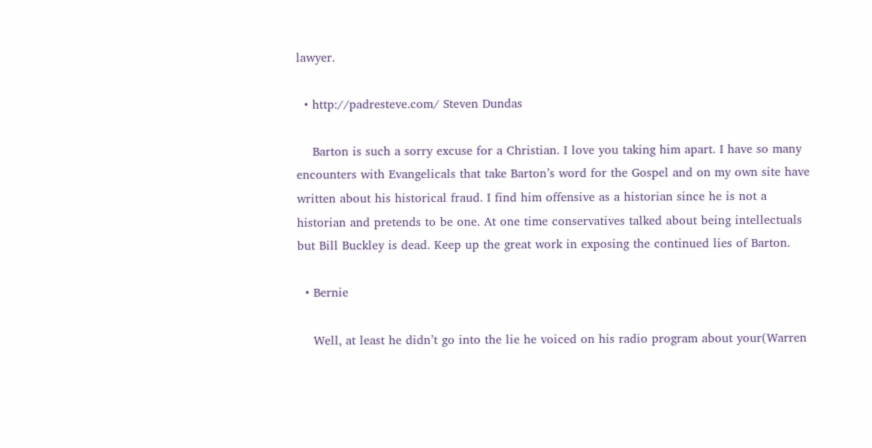lawyer.

  • http://padresteve.com/ Steven Dundas

    Barton is such a sorry excuse for a Christian. I love you taking him apart. I have so many encounters with Evangelicals that take Barton’s word for the Gospel and on my own site have written about his historical fraud. I find him offensive as a historian since he is not a historian and pretends to be one. At one time conservatives talked about being intellectuals but Bill Buckley is dead. Keep up the great work in exposing the continued lies of Barton.

  • Bernie

    Well, at least he didn’t go into the lie he voiced on his radio program about your(Warren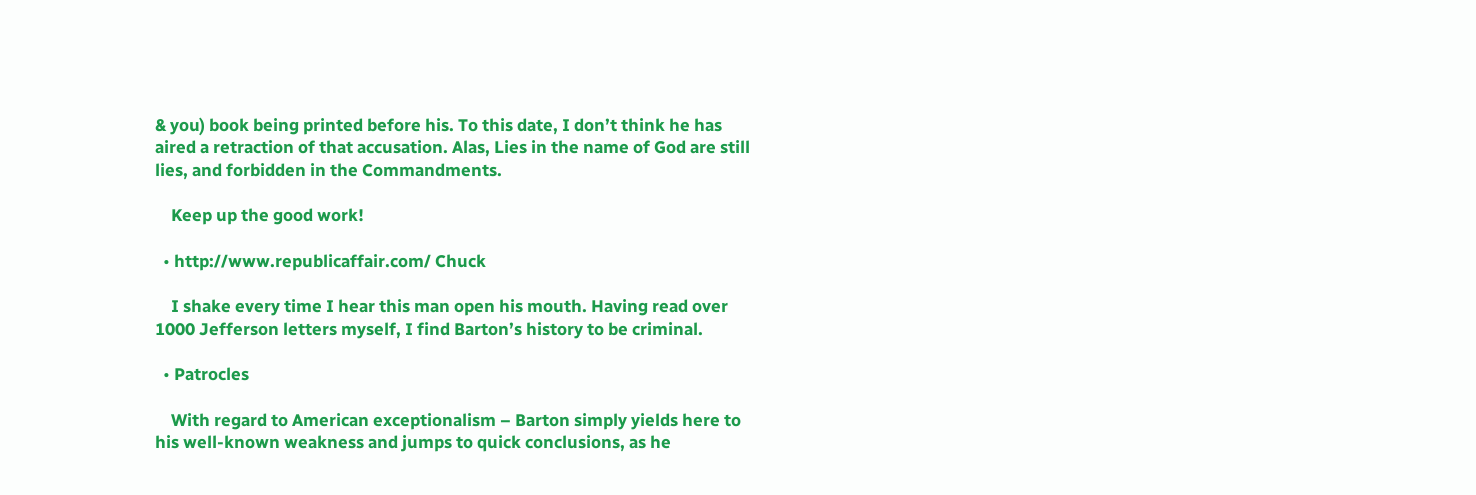& you) book being printed before his. To this date, I don’t think he has aired a retraction of that accusation. Alas, Lies in the name of God are still lies, and forbidden in the Commandments.

    Keep up the good work!

  • http://www.republicaffair.com/ Chuck

    I shake every time I hear this man open his mouth. Having read over 1000 Jefferson letters myself, I find Barton’s history to be criminal.

  • Patrocles

    With regard to American exceptionalism – Barton simply yields here to his well-known weakness and jumps to quick conclusions, as he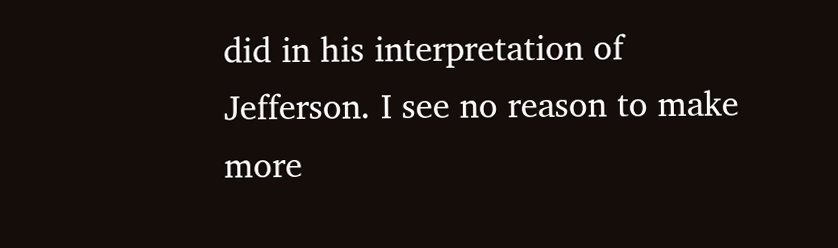did in his interpretation of Jefferson. I see no reason to make more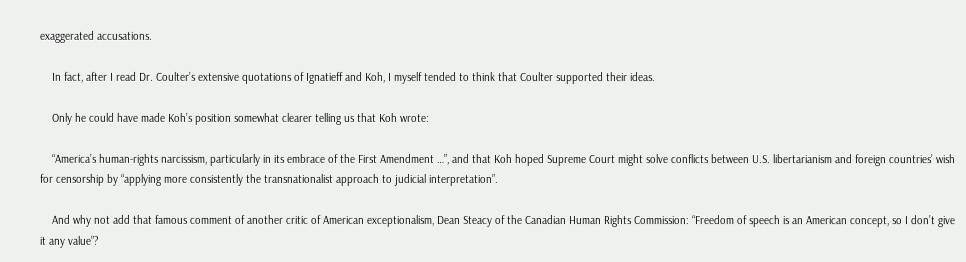exaggerated accusations.

    In fact, after I read Dr. Coulter’s extensive quotations of Ignatieff and Koh, I myself tended to think that Coulter supported their ideas.

    Only he could have made Koh’s position somewhat clearer telling us that Koh wrote:

    “America’s human-rights narcissism, particularly in its embrace of the First Amendment …”, and that Koh hoped Supreme Court might solve conflicts between U.S. libertarianism and foreign countries’ wish for censorship by “applying more consistently the transnationalist approach to judicial interpretation”.

    And why not add that famous comment of another critic of American exceptionalism, Dean Steacy of the Canadian Human Rights Commission: “Freedom of speech is an American concept, so I don’t give it any value”?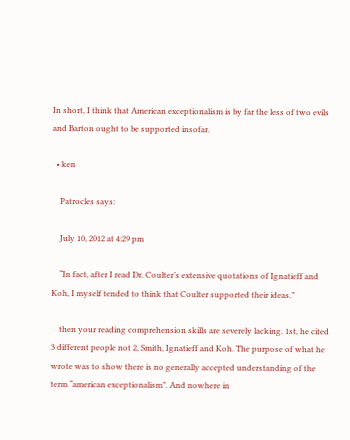In short, I think that American exceptionalism is by far the less of two evils and Barton ought to be supported insofar.

  • ken

    Patrocles says:

    July 10, 2012 at 4:29 pm

    “In fact, after I read Dr. Coulter’s extensive quotations of Ignatieff and Koh, I myself tended to think that Coulter supported their ideas.”

    then your reading comprehension skills are severely lacking. 1st, he cited 3 different people not 2, Smith, Ignatieff and Koh. The purpose of what he wrote was to show there is no generally accepted understanding of the term “american exceptionalism”. And nowhere in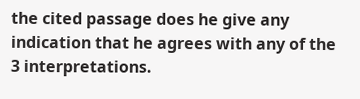the cited passage does he give any indication that he agrees with any of the 3 interpretations.